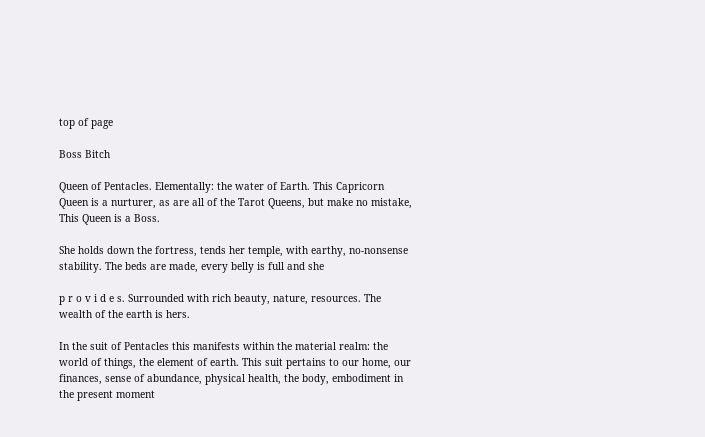top of page

Boss Bitch

Queen of Pentacles. Elementally: the water of Earth. This Capricorn Queen is a nurturer, as are all of the Tarot Queens, but make no mistake, This Queen is a Boss.

She holds down the fortress, tends her temple, with earthy, no-nonsense stability. The beds are made, every belly is full and she

p r o v i d e s. Surrounded with rich beauty, nature, resources. The wealth of the earth is hers.

In the suit of Pentacles this manifests within the material realm: the world of things, the element of earth. This suit pertains to our home, our finances, sense of abundance, physical health, the body, embodiment in the present moment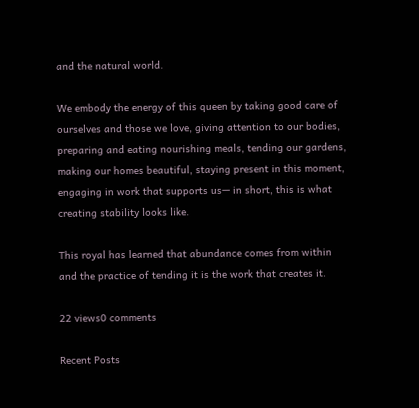and the natural world.

We embody the energy of this queen by taking good care of ourselves and those we love, giving attention to our bodies, preparing and eating nourishing meals, tending our gardens, making our homes beautiful, staying present in this moment, engaging in work that supports us— in short, this is what creating stability looks like.

This royal has learned that abundance comes from within and the practice of tending it is the work that creates it.

22 views0 comments

Recent Posts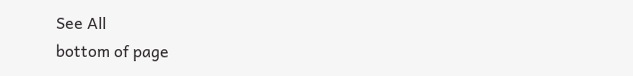See All
bottom of page